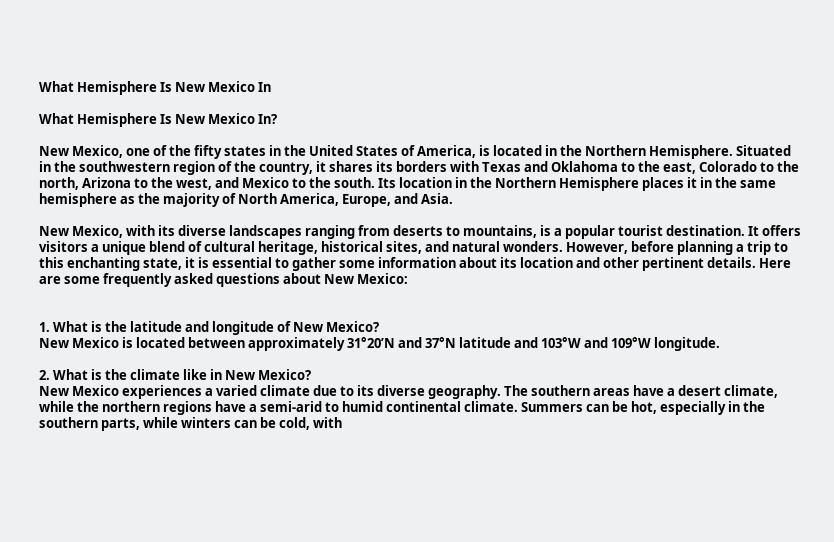What Hemisphere Is New Mexico In

What Hemisphere Is New Mexico In?

New Mexico, one of the fifty states in the United States of America, is located in the Northern Hemisphere. Situated in the southwestern region of the country, it shares its borders with Texas and Oklahoma to the east, Colorado to the north, Arizona to the west, and Mexico to the south. Its location in the Northern Hemisphere places it in the same hemisphere as the majority of North America, Europe, and Asia.

New Mexico, with its diverse landscapes ranging from deserts to mountains, is a popular tourist destination. It offers visitors a unique blend of cultural heritage, historical sites, and natural wonders. However, before planning a trip to this enchanting state, it is essential to gather some information about its location and other pertinent details. Here are some frequently asked questions about New Mexico:


1. What is the latitude and longitude of New Mexico?
New Mexico is located between approximately 31°20’N and 37°N latitude and 103°W and 109°W longitude.

2. What is the climate like in New Mexico?
New Mexico experiences a varied climate due to its diverse geography. The southern areas have a desert climate, while the northern regions have a semi-arid to humid continental climate. Summers can be hot, especially in the southern parts, while winters can be cold, with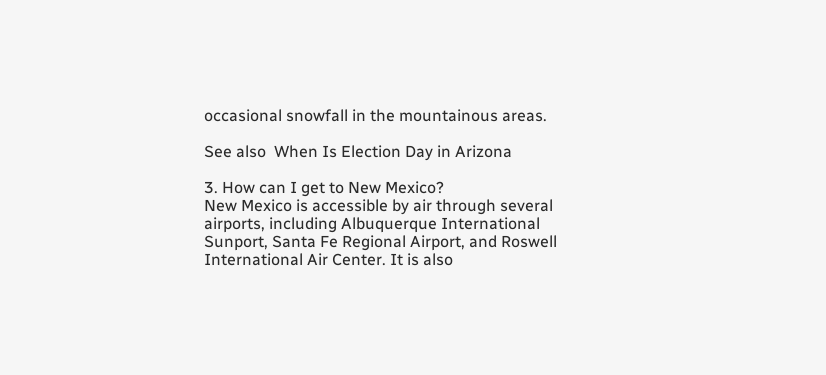occasional snowfall in the mountainous areas.

See also  When Is Election Day in Arizona

3. How can I get to New Mexico?
New Mexico is accessible by air through several airports, including Albuquerque International Sunport, Santa Fe Regional Airport, and Roswell International Air Center. It is also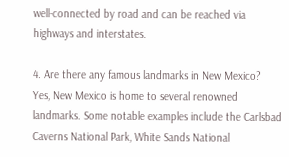well-connected by road and can be reached via highways and interstates.

4. Are there any famous landmarks in New Mexico?
Yes, New Mexico is home to several renowned landmarks. Some notable examples include the Carlsbad Caverns National Park, White Sands National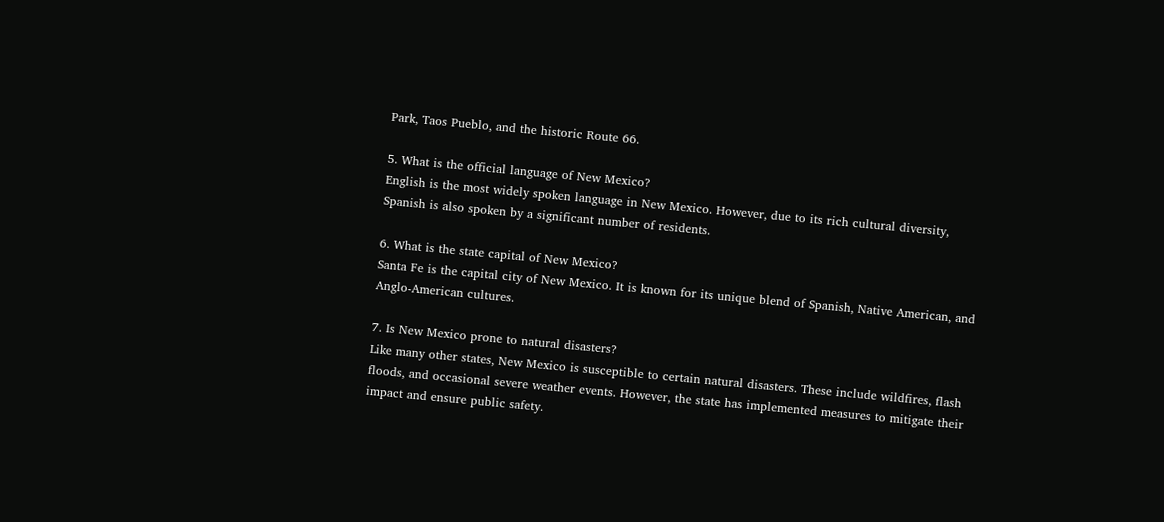Park, Taos Pueblo, and the historic Route 66.

5. What is the official language of New Mexico?
English is the most widely spoken language in New Mexico. However, due to its rich cultural diversity, Spanish is also spoken by a significant number of residents.

6. What is the state capital of New Mexico?
Santa Fe is the capital city of New Mexico. It is known for its unique blend of Spanish, Native American, and Anglo-American cultures.

7. Is New Mexico prone to natural disasters?
Like many other states, New Mexico is susceptible to certain natural disasters. These include wildfires, flash floods, and occasional severe weather events. However, the state has implemented measures to mitigate their impact and ensure public safety.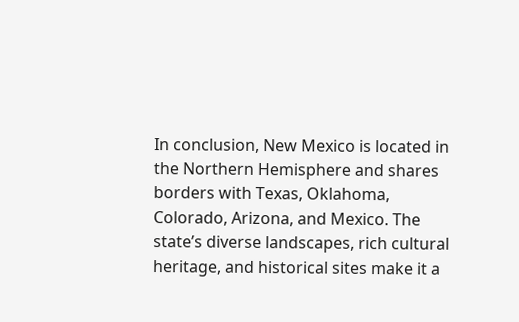In conclusion, New Mexico is located in the Northern Hemisphere and shares borders with Texas, Oklahoma, Colorado, Arizona, and Mexico. The state’s diverse landscapes, rich cultural heritage, and historical sites make it a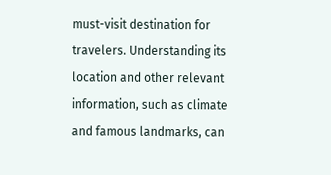must-visit destination for travelers. Understanding its location and other relevant information, such as climate and famous landmarks, can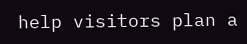help visitors plan a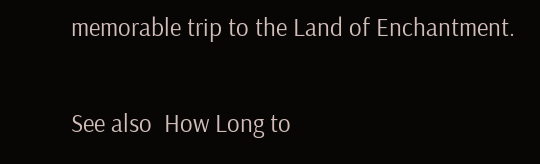memorable trip to the Land of Enchantment.

See also  How Long to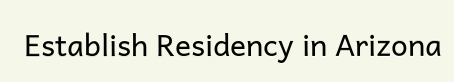Establish Residency in Arizona